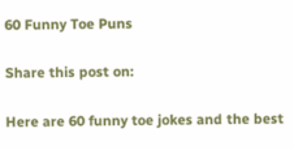60 Funny Toe Puns

Share this post on:

Here are 60 funny toe jokes and the best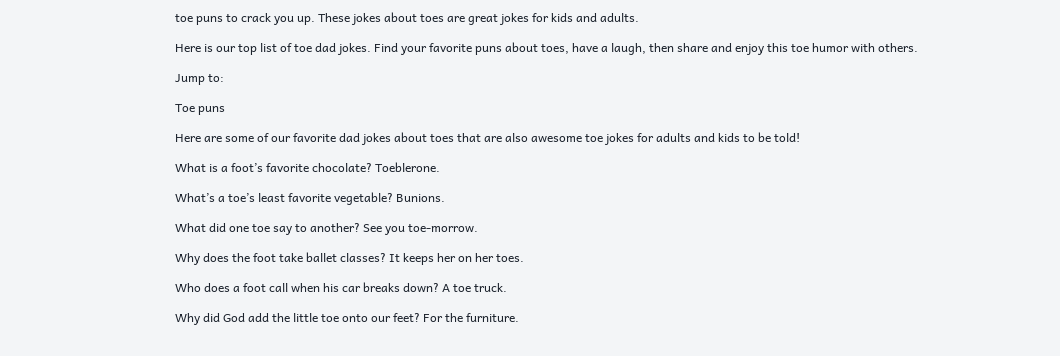toe puns to crack you up. These jokes about toes are great jokes for kids and adults.

Here is our top list of toe dad jokes. Find your favorite puns about toes, have a laugh, then share and enjoy this toe humor with others.

Jump to:

Toe puns

Here are some of our favorite dad jokes about toes that are also awesome toe jokes for adults and kids to be told!

What is a foot’s favorite chocolate? Toeblerone.

What’s a toe’s least favorite vegetable? Bunions.

What did one toe say to another? See you toe-morrow.

Why does the foot take ballet classes? It keeps her on her toes.

Who does a foot call when his car breaks down? A toe truck.

Why did God add the little toe onto our feet? For the furniture.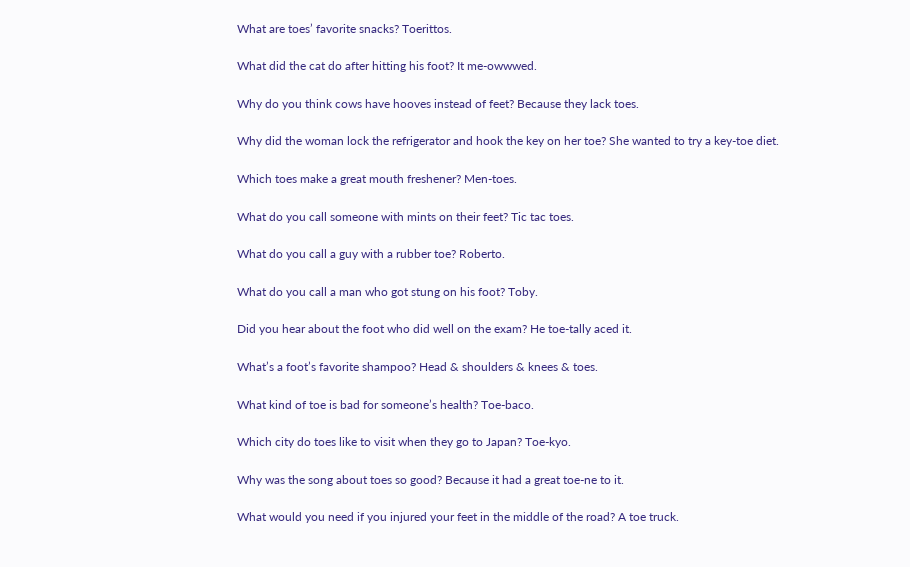What are toes’ favorite snacks? Toerittos.

What did the cat do after hitting his foot? It me-owwwed.

Why do you think cows have hooves instead of feet? Because they lack toes.

Why did the woman lock the refrigerator and hook the key on her toe? She wanted to try a key-toe diet.

Which toes make a great mouth freshener? Men-toes.

What do you call someone with mints on their feet? Tic tac toes.

What do you call a guy with a rubber toe? Roberto.

What do you call a man who got stung on his foot? Toby.

Did you hear about the foot who did well on the exam? He toe-tally aced it.

What’s a foot’s favorite shampoo? Head & shoulders & knees & toes.

What kind of toe is bad for someone’s health? Toe-baco.

Which city do toes like to visit when they go to Japan? Toe-kyo.

Why was the song about toes so good? Because it had a great toe-ne to it.

What would you need if you injured your feet in the middle of the road? A toe truck.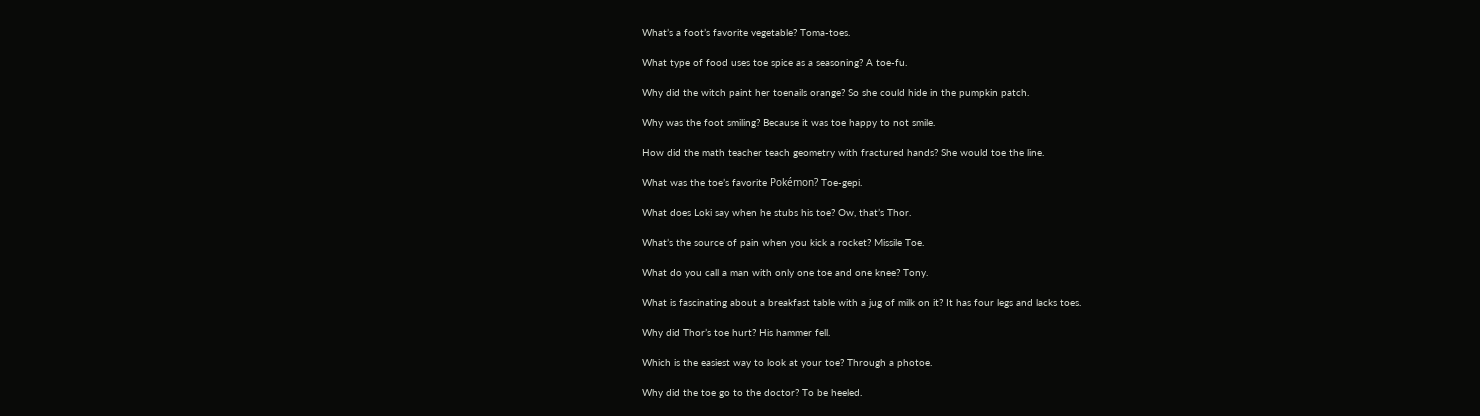What’s a foot’s favorite vegetable? Toma-toes.

What type of food uses toe spice as a seasoning? A toe-fu.

Why did the witch paint her toenails orange? So she could hide in the pumpkin patch.

Why was the foot smiling? Because it was toe happy to not smile.

How did the math teacher teach geometry with fractured hands? She would toe the line.

What was the toe’s favorite Pokémon? Toe-gepi.

What does Loki say when he stubs his toe? Ow, that’s Thor.

What’s the source of pain when you kick a rocket? Missile Toe.

What do you call a man with only one toe and one knee? Tony.

What is fascinating about a breakfast table with a jug of milk on it? It has four legs and lacks toes.

Why did Thor’s toe hurt? His hammer fell.

Which is the easiest way to look at your toe? Through a photoe.

Why did the toe go to the doctor? To be heeled.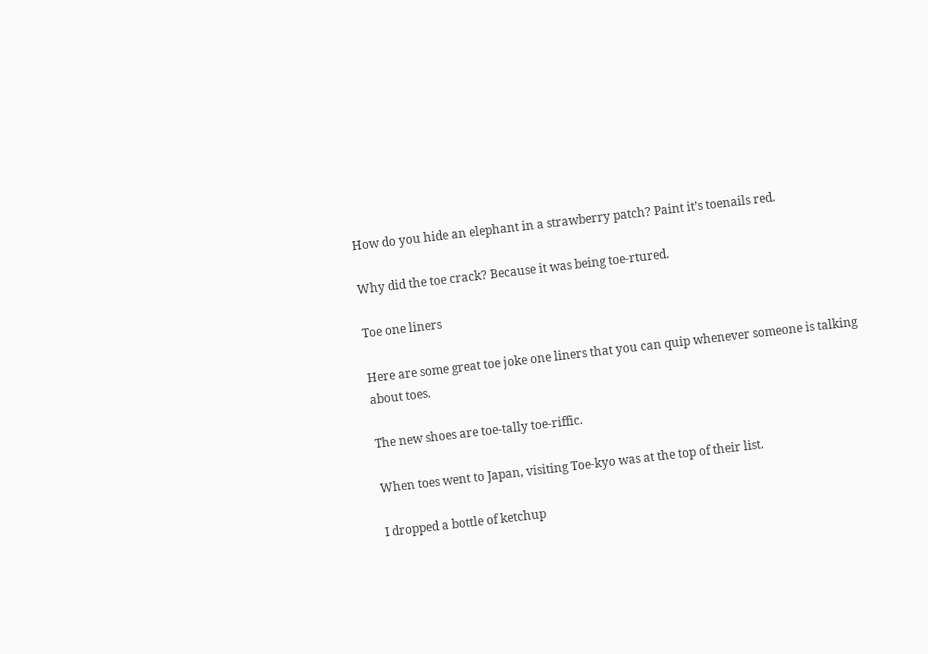How do you hide an elephant in a strawberry patch? Paint it’s toenails red.

Why did the toe crack? Because it was being toe-rtured.

Toe one liners

Here are some great toe joke one liners that you can quip whenever someone is talking about toes.

The new shoes are toe-tally toe-riffic.

When toes went to Japan, visiting Toe-kyo was at the top of their list.

I dropped a bottle of ketchup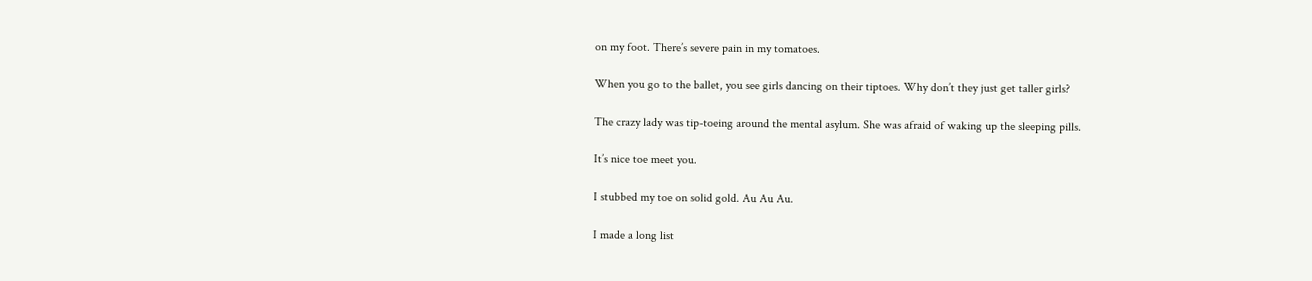on my foot. There’s severe pain in my tomatoes.

When you go to the ballet, you see girls dancing on their tiptoes. Why don’t they just get taller girls?

The crazy lady was tip-toeing around the mental asylum. She was afraid of waking up the sleeping pills.

It’s nice toe meet you.

I stubbed my toe on solid gold. Au Au Au.

I made a long list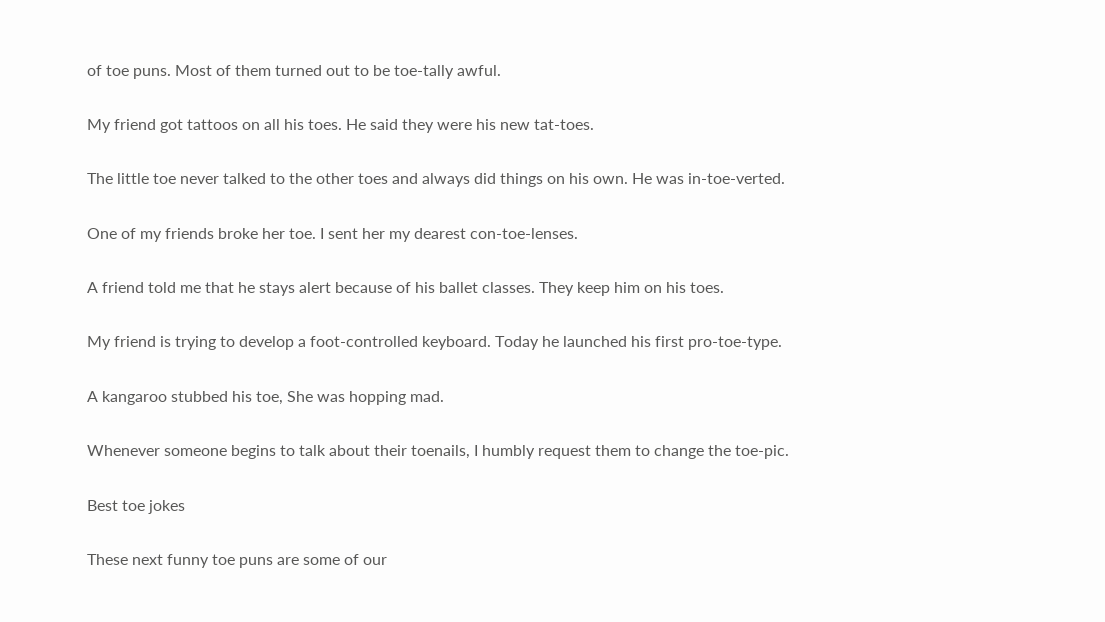of toe puns. Most of them turned out to be toe-tally awful.

My friend got tattoos on all his toes. He said they were his new tat-toes.

The little toe never talked to the other toes and always did things on his own. He was in-toe-verted.

One of my friends broke her toe. I sent her my dearest con-toe-lenses.

A friend told me that he stays alert because of his ballet classes. They keep him on his toes.

My friend is trying to develop a foot-controlled keyboard. Today he launched his first pro-toe-type.

A kangaroo stubbed his toe, She was hopping mad.

Whenever someone begins to talk about their toenails, I humbly request them to change the toe-pic.

Best toe jokes

These next funny toe puns are some of our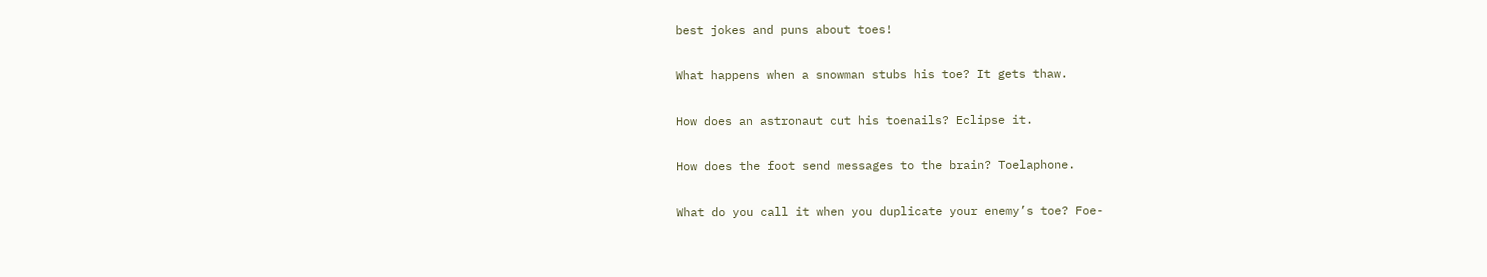best jokes and puns about toes!

What happens when a snowman stubs his toe? It gets thaw.

How does an astronaut cut his toenails? Eclipse it.

How does the foot send messages to the brain? Toelaphone.

What do you call it when you duplicate your enemy’s toe? Foe-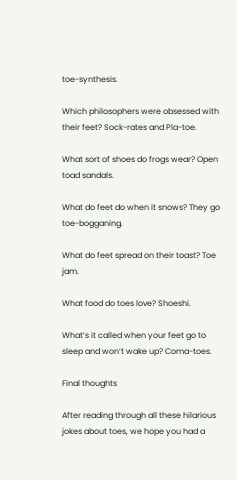toe-synthesis.

Which philosophers were obsessed with their feet? Sock-rates and Pla-toe.

What sort of shoes do frogs wear? Open toad sandals.

What do feet do when it snows? They go toe-bogganing.

What do feet spread on their toast? Toe jam.

What food do toes love? Shoeshi.

What’s it called when your feet go to sleep and won’t wake up? Coma-toes.

Final thoughts

After reading through all these hilarious jokes about toes, we hope you had a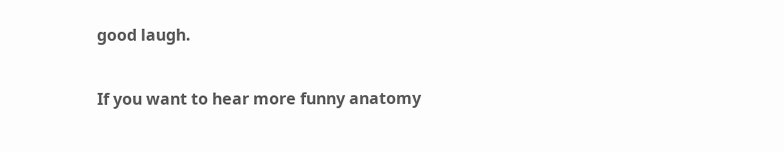good laugh.

If you want to hear more funny anatomy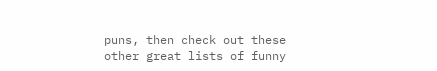puns, then check out these other great lists of funny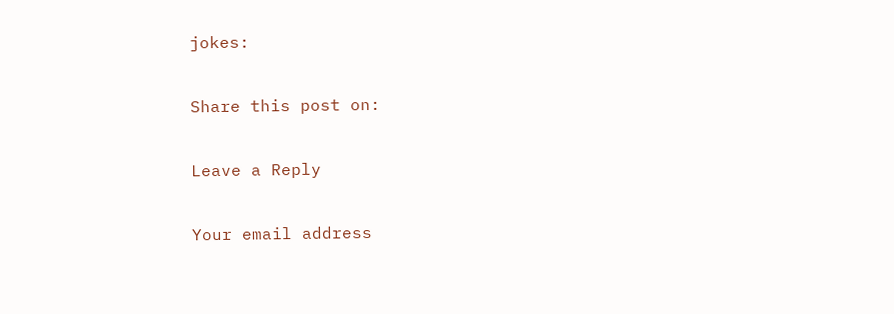jokes:

Share this post on:

Leave a Reply

Your email address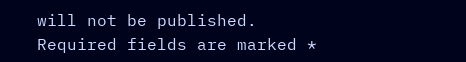will not be published. Required fields are marked *